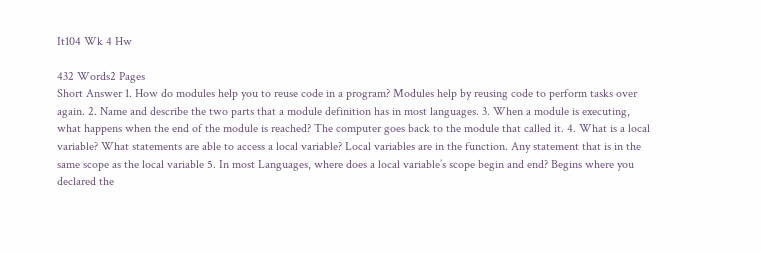It104 Wk 4 Hw

432 Words2 Pages
Short Answer 1. How do modules help you to reuse code in a program? Modules help by reusing code to perform tasks over again. 2. Name and describe the two parts that a module definition has in most languages. 3. When a module is executing, what happens when the end of the module is reached? The computer goes back to the module that called it. 4. What is a local variable? What statements are able to access a local variable? Local variables are in the function. Any statement that is in the same scope as the local variable 5. In most Languages, where does a local variable’s scope begin and end? Begins where you declared the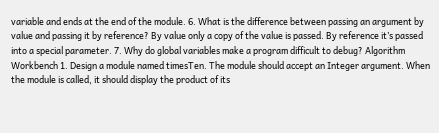variable and ends at the end of the module. 6. What is the difference between passing an argument by value and passing it by reference? By value only a copy of the value is passed. By reference it’s passed into a special parameter. 7. Why do global variables make a program difficult to debug? Algorithm Workbench 1. Design a module named timesTen. The module should accept an Integer argument. When the module is called, it should display the product of its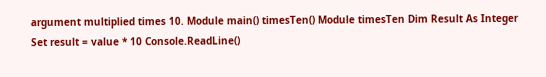argument multiplied times 10. Module main() timesTen() Module timesTen Dim Result As Integer Set result = value * 10 Console.ReadLine()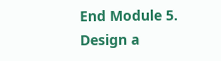End Module 5. Design a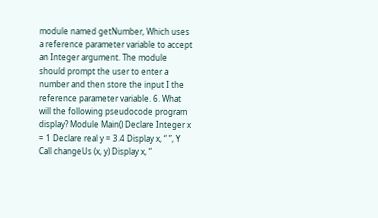module named getNumber, Which uses a reference parameter variable to accept an Integer argument. The module should prompt the user to enter a number and then store the input I the reference parameter variable. 6. What will the following pseudocode program display? Module Main() Declare Integer x = 1 Declare real y = 3.4 Display x, “ ”, Y Call changeUs (x, y) Display x, “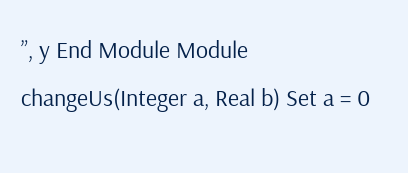”, y End Module Module changeUs(Integer a, Real b) Set a = 0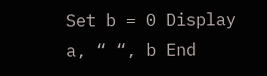Set b = 0 Display a, “ “, b End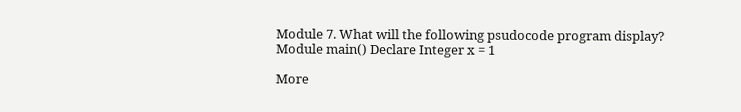Module 7. What will the following psudocode program display? Module main() Declare Integer x = 1

More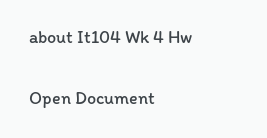about It104 Wk 4 Hw

Open Document